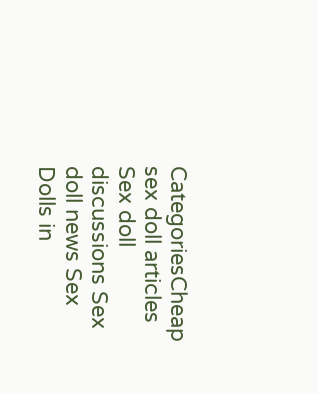CategoriesCheap sex doll articles Sex doll discussions Sex doll news Sex Dolls in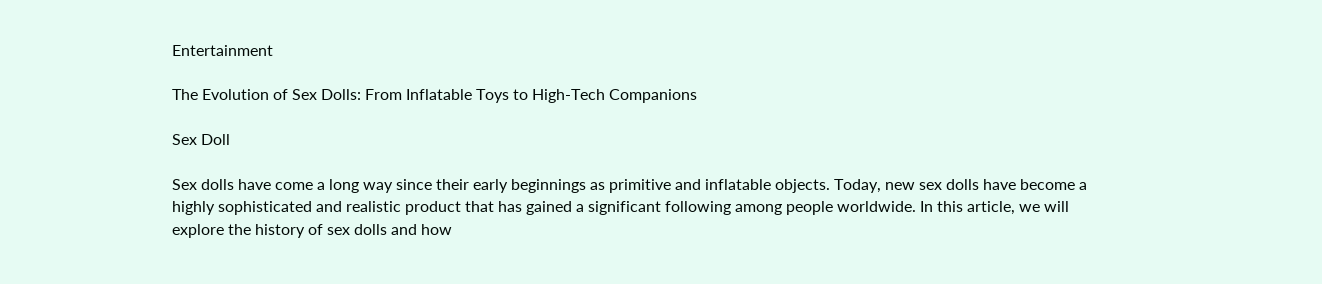Entertainment

The Evolution of Sex Dolls: From Inflatable Toys to High-Tech Companions

Sex Doll

Sex dolls have come a long way since their early beginnings as primitive and inflatable objects. Today, new sex dolls have become a highly sophisticated and realistic product that has gained a significant following among people worldwide. In this article, we will explore the history of sex dolls and how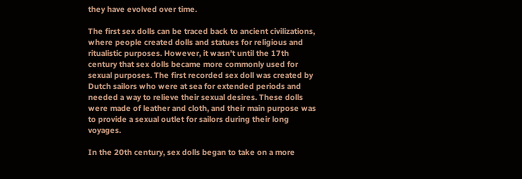they have evolved over time.

The first sex dolls can be traced back to ancient civilizations, where people created dolls and statues for religious and ritualistic purposes. However, it wasn’t until the 17th century that sex dolls became more commonly used for sexual purposes. The first recorded sex doll was created by Dutch sailors who were at sea for extended periods and needed a way to relieve their sexual desires. These dolls were made of leather and cloth, and their main purpose was to provide a sexual outlet for sailors during their long voyages.

In the 20th century, sex dolls began to take on a more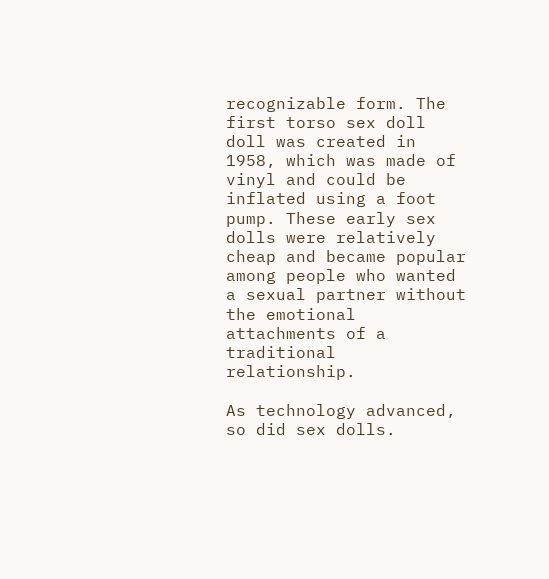recognizable form. The first torso sex doll doll was created in 1958, which was made of vinyl and could be inflated using a foot pump. These early sex dolls were relatively cheap and became popular among people who wanted a sexual partner without the emotional attachments of a traditional relationship.

As technology advanced, so did sex dolls.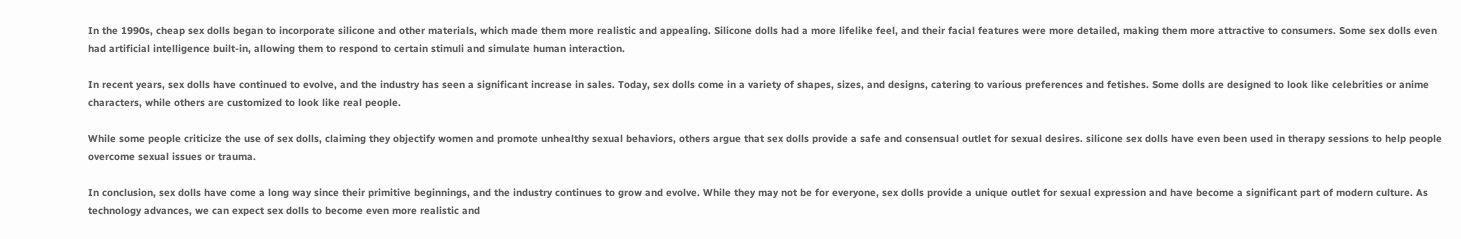In the 1990s, cheap sex dolls began to incorporate silicone and other materials, which made them more realistic and appealing. Silicone dolls had a more lifelike feel, and their facial features were more detailed, making them more attractive to consumers. Some sex dolls even had artificial intelligence built-in, allowing them to respond to certain stimuli and simulate human interaction.

In recent years, sex dolls have continued to evolve, and the industry has seen a significant increase in sales. Today, sex dolls come in a variety of shapes, sizes, and designs, catering to various preferences and fetishes. Some dolls are designed to look like celebrities or anime characters, while others are customized to look like real people.

While some people criticize the use of sex dolls, claiming they objectify women and promote unhealthy sexual behaviors, others argue that sex dolls provide a safe and consensual outlet for sexual desires. silicone sex dolls have even been used in therapy sessions to help people overcome sexual issues or trauma.

In conclusion, sex dolls have come a long way since their primitive beginnings, and the industry continues to grow and evolve. While they may not be for everyone, sex dolls provide a unique outlet for sexual expression and have become a significant part of modern culture. As technology advances, we can expect sex dolls to become even more realistic and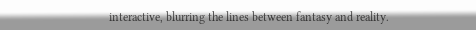interactive, blurring the lines between fantasy and reality.